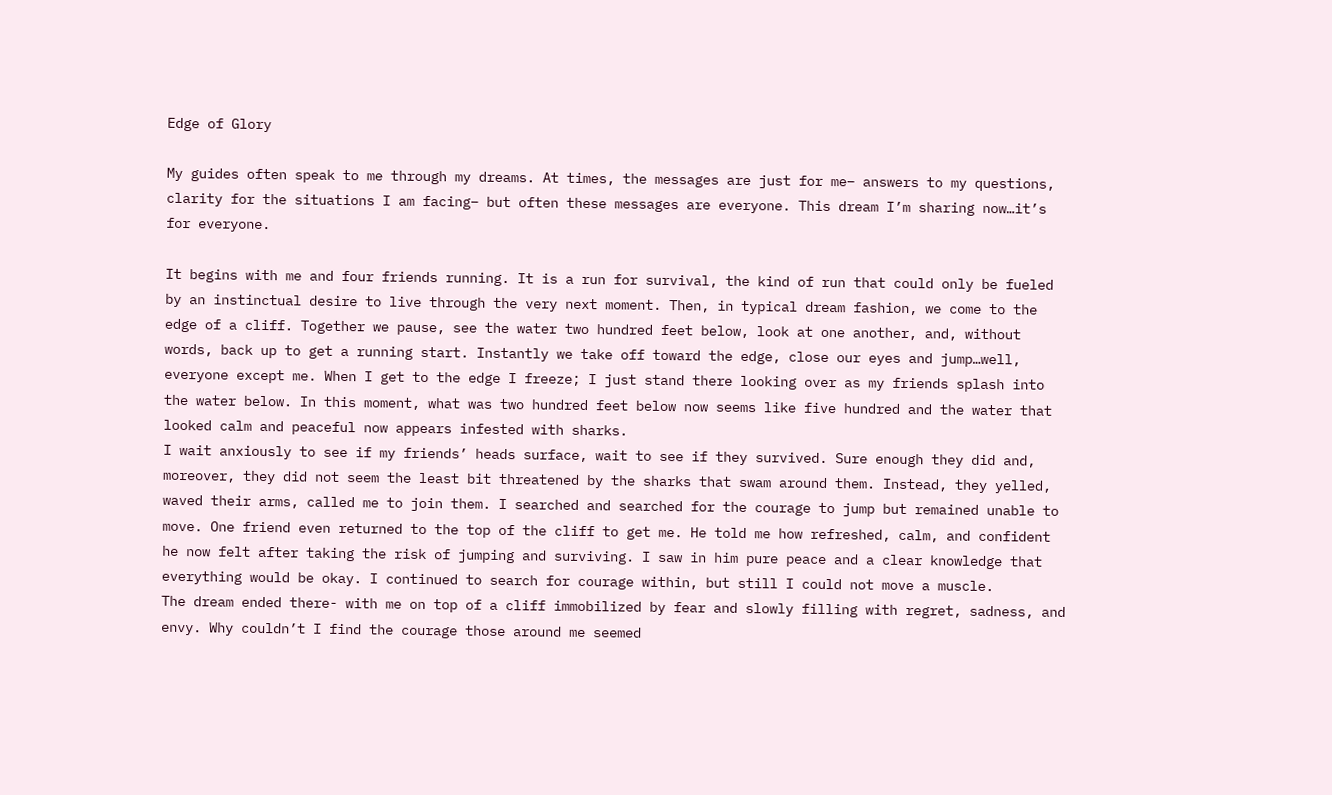Edge of Glory

My guides often speak to me through my dreams. At times, the messages are just for me– answers to my questions, clarity for the situations I am facing– but often these messages are everyone. This dream I’m sharing now…it’s for everyone.

It begins with me and four friends running. It is a run for survival, the kind of run that could only be fueled by an instinctual desire to live through the very next moment. Then, in typical dream fashion, we come to the edge of a cliff. Together we pause, see the water two hundred feet below, look at one another, and, without words, back up to get a running start. Instantly we take off toward the edge, close our eyes and jump…well, everyone except me. When I get to the edge I freeze; I just stand there looking over as my friends splash into the water below. In this moment, what was two hundred feet below now seems like five hundred and the water that looked calm and peaceful now appears infested with sharks.
I wait anxiously to see if my friends’ heads surface, wait to see if they survived. Sure enough they did and, moreover, they did not seem the least bit threatened by the sharks that swam around them. Instead, they yelled, waved their arms, called me to join them. I searched and searched for the courage to jump but remained unable to move. One friend even returned to the top of the cliff to get me. He told me how refreshed, calm, and confident he now felt after taking the risk of jumping and surviving. I saw in him pure peace and a clear knowledge that everything would be okay. I continued to search for courage within, but still I could not move a muscle.
The dream ended there- with me on top of a cliff immobilized by fear and slowly filling with regret, sadness, and envy. Why couldn’t I find the courage those around me seemed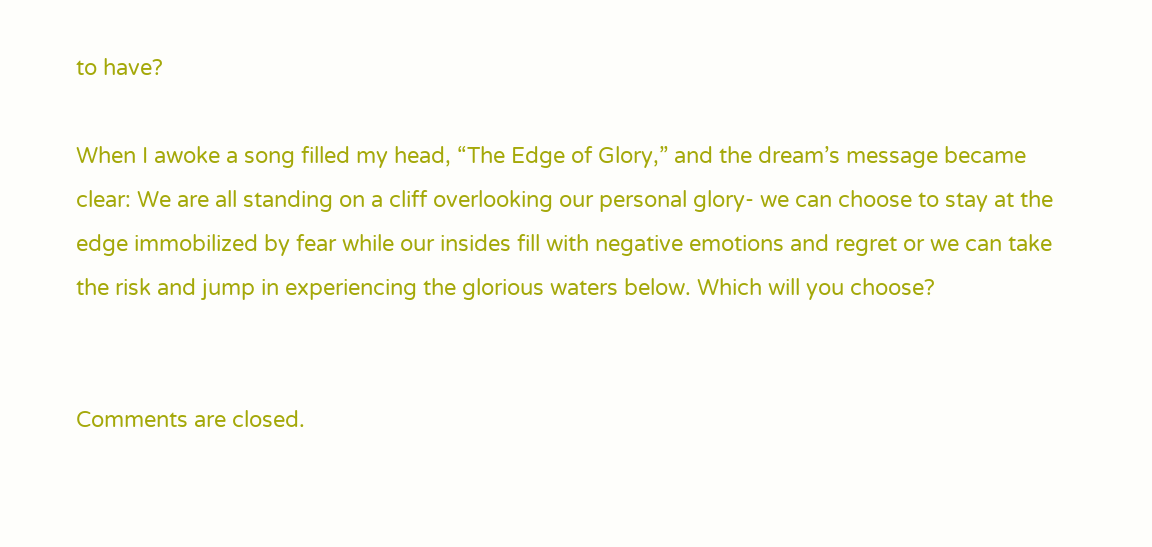to have?

When I awoke a song filled my head, “The Edge of Glory,” and the dream’s message became clear: We are all standing on a cliff overlooking our personal glory- we can choose to stay at the edge immobilized by fear while our insides fill with negative emotions and regret or we can take the risk and jump in experiencing the glorious waters below. Which will you choose?


Comments are closed.